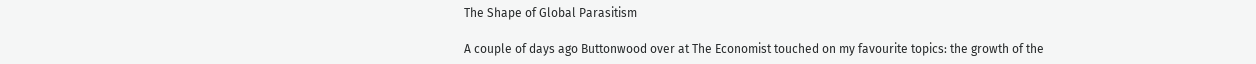The Shape of Global Parasitism

A couple of days ago Buttonwood over at The Economist touched on my favourite topics: the growth of the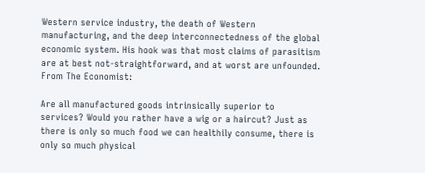Western service industry, the death of Western manufacturing, and the deep interconnectedness of the global economic system. His hook was that most claims of parasitism are at best not-straightforward, and at worst are unfounded. From The Economist:

Are all manufactured goods intrinsically superior to services? Would you rather have a wig or a haircut? Just as there is only so much food we can healthily consume, there is only so much physical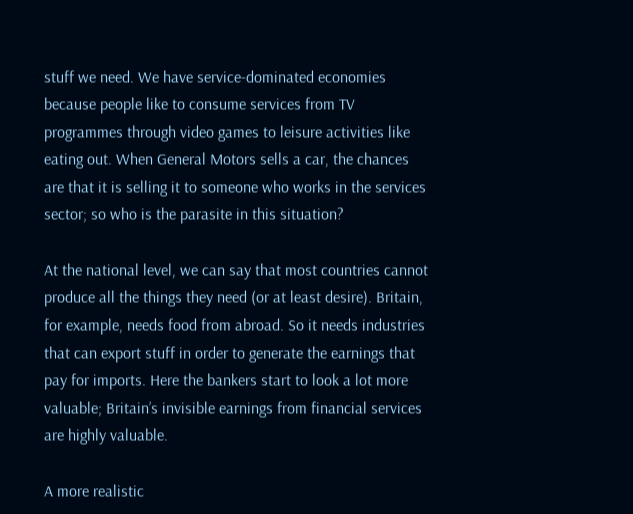stuff we need. We have service-dominated economies because people like to consume services from TV programmes through video games to leisure activities like eating out. When General Motors sells a car, the chances are that it is selling it to someone who works in the services sector; so who is the parasite in this situation?

At the national level, we can say that most countries cannot produce all the things they need (or at least desire). Britain, for example, needs food from abroad. So it needs industries that can export stuff in order to generate the earnings that pay for imports. Here the bankers start to look a lot more valuable; Britain’s invisible earnings from financial services are highly valuable.

A more realistic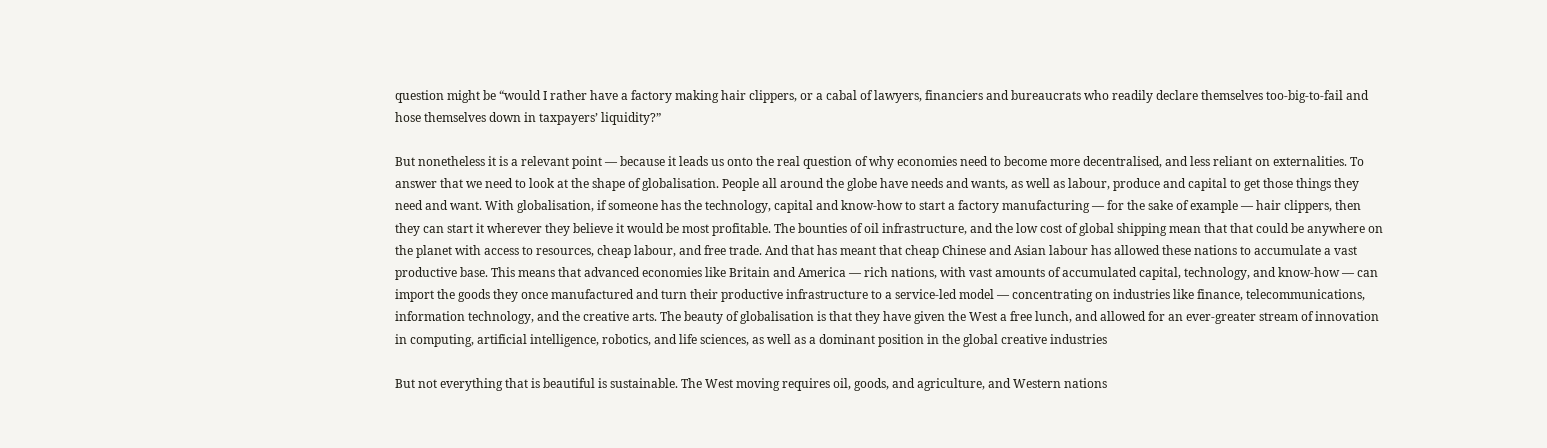question might be “would I rather have a factory making hair clippers, or a cabal of lawyers, financiers and bureaucrats who readily declare themselves too-big-to-fail and hose themselves down in taxpayers’ liquidity?”

But nonetheless it is a relevant point — because it leads us onto the real question of why economies need to become more decentralised, and less reliant on externalities. To answer that we need to look at the shape of globalisation. People all around the globe have needs and wants, as well as labour, produce and capital to get those things they need and want. With globalisation, if someone has the technology, capital and know-how to start a factory manufacturing — for the sake of example — hair clippers, then they can start it wherever they believe it would be most profitable. The bounties of oil infrastructure, and the low cost of global shipping mean that that could be anywhere on the planet with access to resources, cheap labour, and free trade. And that has meant that cheap Chinese and Asian labour has allowed these nations to accumulate a vast productive base. This means that advanced economies like Britain and America — rich nations, with vast amounts of accumulated capital, technology, and know-how — can import the goods they once manufactured and turn their productive infrastructure to a service-led model — concentrating on industries like finance, telecommunications, information technology, and the creative arts. The beauty of globalisation is that they have given the West a free lunch, and allowed for an ever-greater stream of innovation in computing, artificial intelligence, robotics, and life sciences, as well as a dominant position in the global creative industries

But not everything that is beautiful is sustainable. The West moving requires oil, goods, and agriculture, and Western nations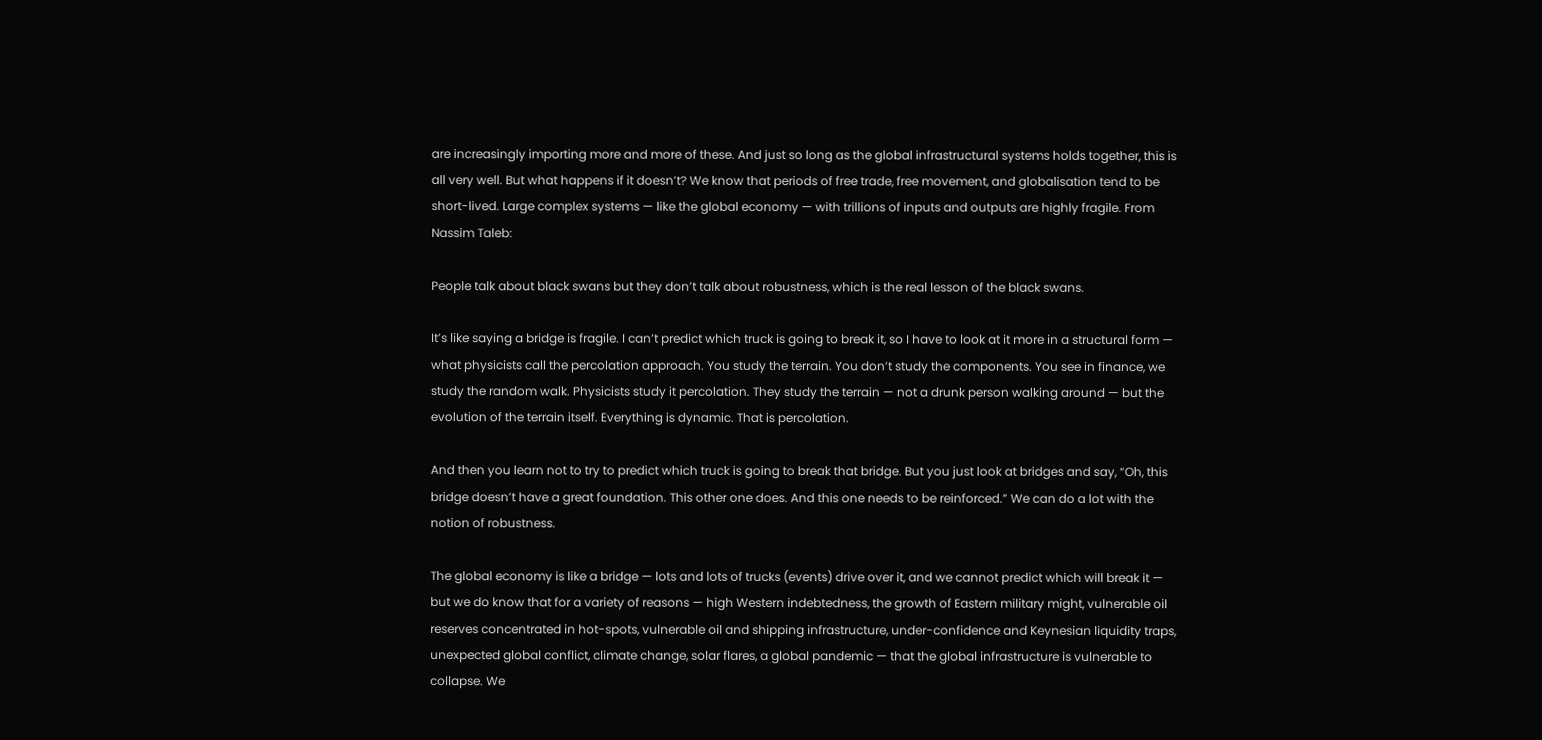are increasingly importing more and more of these. And just so long as the global infrastructural systems holds together, this is all very well. But what happens if it doesn’t? We know that periods of free trade, free movement, and globalisation tend to be short-lived. Large complex systems — like the global economy — with trillions of inputs and outputs are highly fragile. From Nassim Taleb:

People talk about black swans but they don’t talk about robustness, which is the real lesson of the black swans.

It’s like saying a bridge is fragile. I can’t predict which truck is going to break it, so I have to look at it more in a structural form — what physicists call the percolation approach. You study the terrain. You don’t study the components. You see in finance, we study the random walk. Physicists study it percolation. They study the terrain — not a drunk person walking around — but the evolution of the terrain itself. Everything is dynamic. That is percolation.

And then you learn not to try to predict which truck is going to break that bridge. But you just look at bridges and say, “Oh, this bridge doesn’t have a great foundation. This other one does. And this one needs to be reinforced.” We can do a lot with the notion of robustness.

The global economy is like a bridge — lots and lots of trucks (events) drive over it, and we cannot predict which will break it — but we do know that for a variety of reasons — high Western indebtedness, the growth of Eastern military might, vulnerable oil reserves concentrated in hot-spots, vulnerable oil and shipping infrastructure, under-confidence and Keynesian liquidity traps, unexpected global conflict, climate change, solar flares, a global pandemic — that the global infrastructure is vulnerable to collapse. We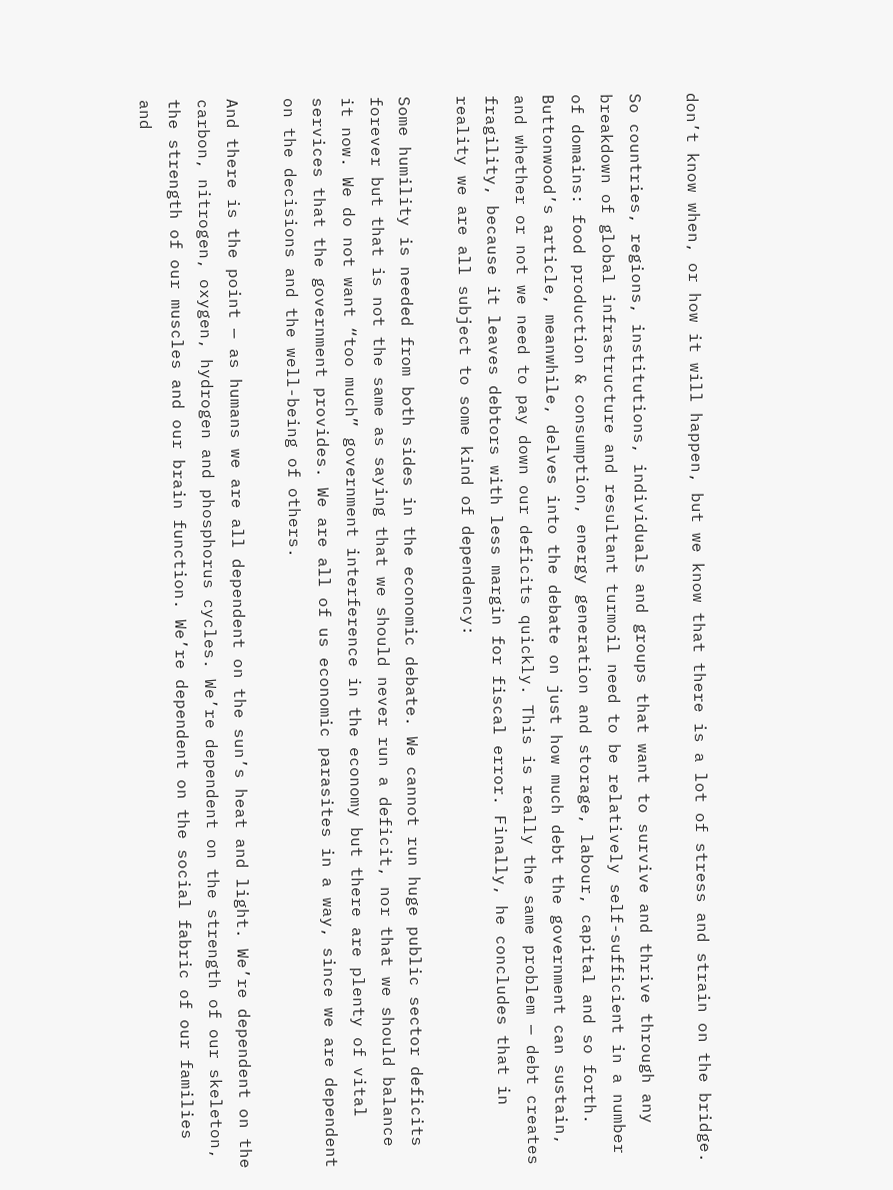don’t know when, or how it will happen, but we know that there is a lot of stress and strain on the bridge.

So countries, regions, institutions, individuals and groups that want to survive and thrive through any breakdown of global infrastructure and resultant turmoil need to be relatively self-sufficient in a number of domains: food production & consumption, energy generation and storage, labour, capital and so forth. Buttonwood’s article, meanwhile, delves into the debate on just how much debt the government can sustain, and whether or not we need to pay down our deficits quickly. This is really the same problem — debt creates fragility, because it leaves debtors with less margin for fiscal error. Finally, he concludes that in reality we are all subject to some kind of dependency:

Some humility is needed from both sides in the economic debate. We cannot run huge public sector deficits forever but that is not the same as saying that we should never run a deficit, nor that we should balance it now. We do not want “too much” government interference in the economy but there are plenty of vital services that the government provides. We are all of us economic parasites in a way, since we are dependent on the decisions and the well-being of others.

And there is the point — as humans we are all dependent on the sun’s heat and light. We’re dependent on the carbon, nitrogen, oxygen, hydrogen and phosphorus cycles. We’re dependent on the strength of our skeleton, the strength of our muscles and our brain function. We’re dependent on the social fabric of our families and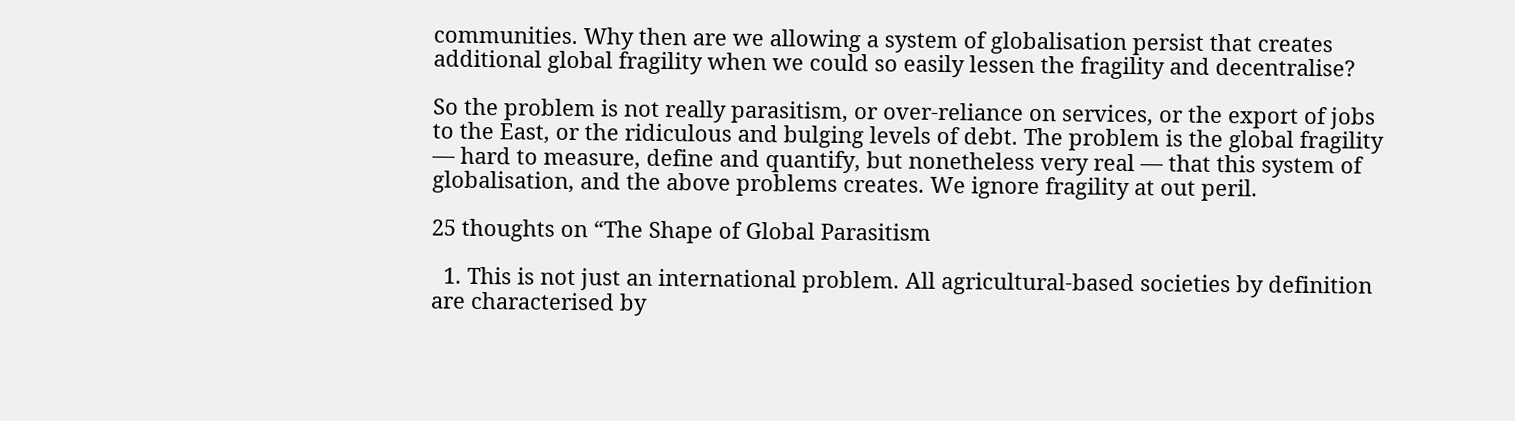communities. Why then are we allowing a system of globalisation persist that creates additional global fragility when we could so easily lessen the fragility and decentralise?

So the problem is not really parasitism, or over-reliance on services, or the export of jobs to the East, or the ridiculous and bulging levels of debt. The problem is the global fragility — hard to measure, define and quantify, but nonetheless very real — that this system of globalisation, and the above problems creates. We ignore fragility at out peril.

25 thoughts on “The Shape of Global Parasitism

  1. This is not just an international problem. All agricultural-based societies by definition are characterised by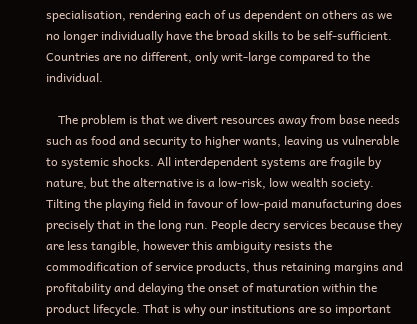specialisation, rendering each of us dependent on others as we no longer individually have the broad skills to be self-sufficient. Countries are no different, only writ-large compared to the individual.

    The problem is that we divert resources away from base needs such as food and security to higher wants, leaving us vulnerable to systemic shocks. All interdependent systems are fragile by nature, but the alternative is a low-risk, low wealth society. Tilting the playing field in favour of low-paid manufacturing does precisely that in the long run. People decry services because they are less tangible, however this ambiguity resists the commodification of service products, thus retaining margins and profitability and delaying the onset of maturation within the product lifecycle. That is why our institutions are so important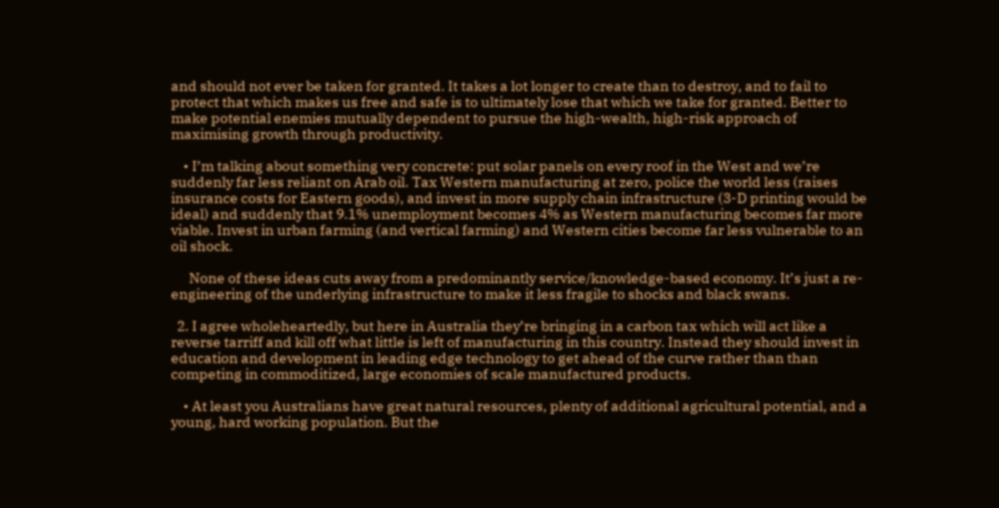and should not ever be taken for granted. It takes a lot longer to create than to destroy, and to fail to protect that which makes us free and safe is to ultimately lose that which we take for granted. Better to make potential enemies mutually dependent to pursue the high-wealth, high-risk approach of maximising growth through productivity.

    • I’m talking about something very concrete: put solar panels on every roof in the West and we’re suddenly far less reliant on Arab oil. Tax Western manufacturing at zero, police the world less (raises insurance costs for Eastern goods), and invest in more supply chain infrastructure (3-D printing would be ideal) and suddenly that 9.1% unemployment becomes 4% as Western manufacturing becomes far more viable. Invest in urban farming (and vertical farming) and Western cities become far less vulnerable to an oil shock.

      None of these ideas cuts away from a predominantly service/knowledge-based economy. It’s just a re-engineering of the underlying infrastructure to make it less fragile to shocks and black swans.

  2. I agree wholeheartedly, but here in Australia they’re bringing in a carbon tax which will act like a reverse tarriff and kill off what little is left of manufacturing in this country. Instead they should invest in education and development in leading edge technology to get ahead of the curve rather than than competing in commoditized, large economies of scale manufactured products.

    • At least you Australians have great natural resources, plenty of additional agricultural potential, and a young, hard working population. But the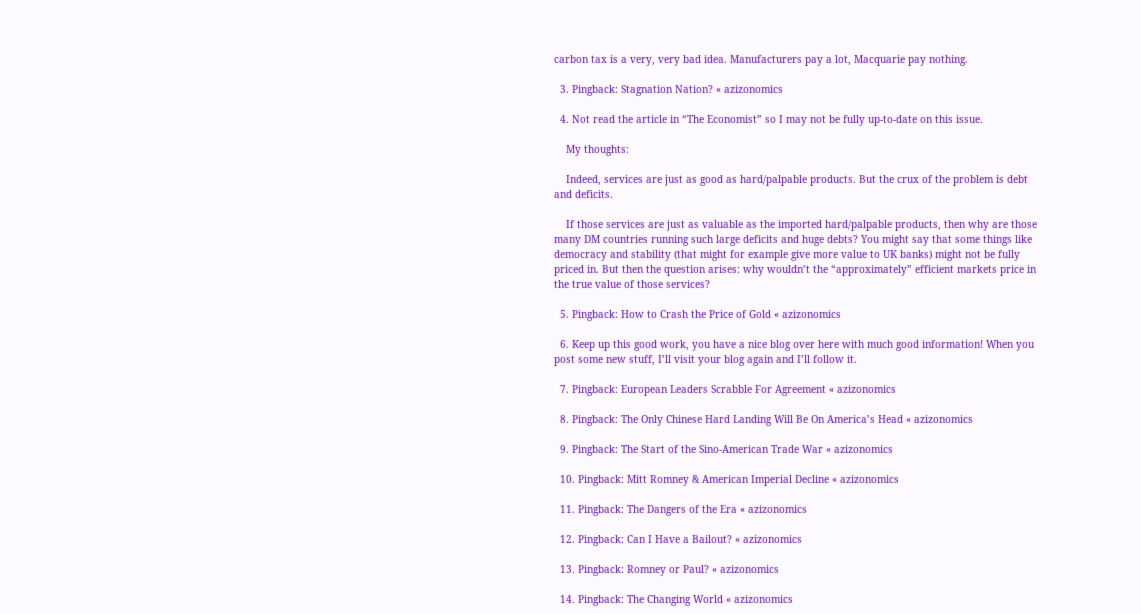carbon tax is a very, very bad idea. Manufacturers pay a lot, Macquarie pay nothing.

  3. Pingback: Stagnation Nation? « azizonomics

  4. Not read the article in “The Economist” so I may not be fully up-to-date on this issue.

    My thoughts:

    Indeed, services are just as good as hard/palpable products. But the crux of the problem is debt and deficits.

    If those services are just as valuable as the imported hard/palpable products, then why are those many DM countries running such large deficits and huge debts? You might say that some things like democracy and stability (that might for example give more value to UK banks) might not be fully priced in. But then the question arises: why wouldn’t the “approximately” efficient markets price in the true value of those services?

  5. Pingback: How to Crash the Price of Gold « azizonomics

  6. Keep up this good work, you have a nice blog over here with much good information! When you post some new stuff, I’ll visit your blog again and I’ll follow it.

  7. Pingback: European Leaders Scrabble For Agreement « azizonomics

  8. Pingback: The Only Chinese Hard Landing Will Be On America’s Head « azizonomics

  9. Pingback: The Start of the Sino-American Trade War « azizonomics

  10. Pingback: Mitt Romney & American Imperial Decline « azizonomics

  11. Pingback: The Dangers of the Era « azizonomics

  12. Pingback: Can I Have a Bailout? « azizonomics

  13. Pingback: Romney or Paul? « azizonomics

  14. Pingback: The Changing World « azizonomics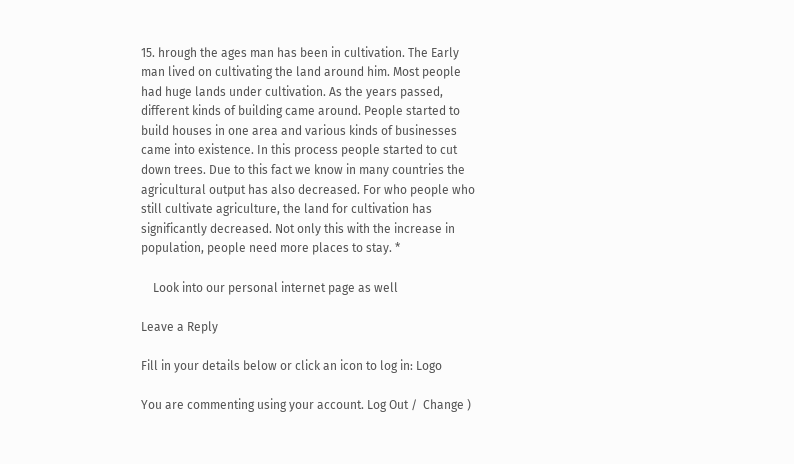15. hrough the ages man has been in cultivation. The Early man lived on cultivating the land around him. Most people had huge lands under cultivation. As the years passed, different kinds of building came around. People started to build houses in one area and various kinds of businesses came into existence. In this process people started to cut down trees. Due to this fact we know in many countries the agricultural output has also decreased. For who people who still cultivate agriculture, the land for cultivation has significantly decreased. Not only this with the increase in population, people need more places to stay. *

    Look into our personal internet page as well

Leave a Reply

Fill in your details below or click an icon to log in: Logo

You are commenting using your account. Log Out /  Change )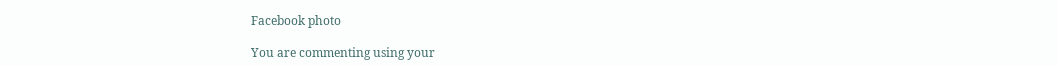Facebook photo

You are commenting using your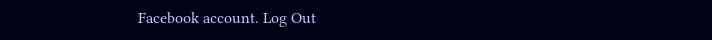Facebook account. Log Out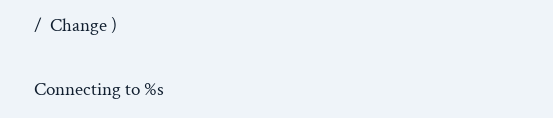/  Change )

Connecting to %s